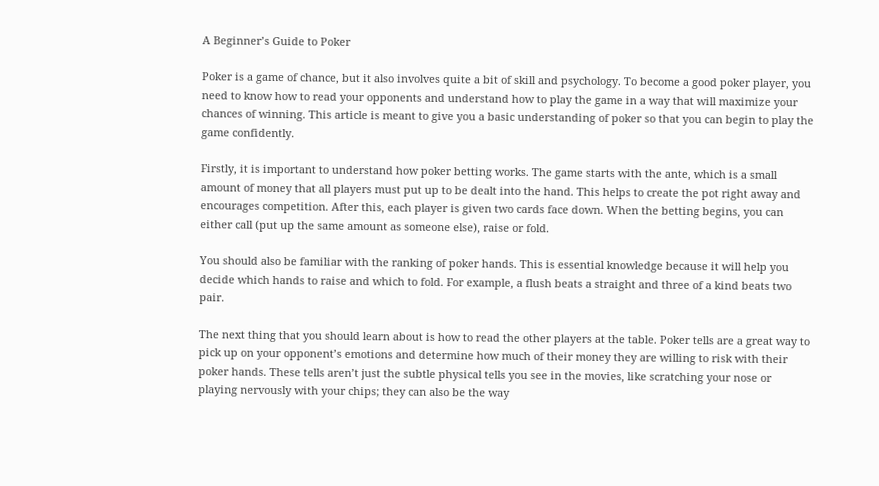A Beginner’s Guide to Poker

Poker is a game of chance, but it also involves quite a bit of skill and psychology. To become a good poker player, you need to know how to read your opponents and understand how to play the game in a way that will maximize your chances of winning. This article is meant to give you a basic understanding of poker so that you can begin to play the game confidently.

Firstly, it is important to understand how poker betting works. The game starts with the ante, which is a small amount of money that all players must put up to be dealt into the hand. This helps to create the pot right away and encourages competition. After this, each player is given two cards face down. When the betting begins, you can either call (put up the same amount as someone else), raise or fold.

You should also be familiar with the ranking of poker hands. This is essential knowledge because it will help you decide which hands to raise and which to fold. For example, a flush beats a straight and three of a kind beats two pair.

The next thing that you should learn about is how to read the other players at the table. Poker tells are a great way to pick up on your opponent’s emotions and determine how much of their money they are willing to risk with their poker hands. These tells aren’t just the subtle physical tells you see in the movies, like scratching your nose or playing nervously with your chips; they can also be the way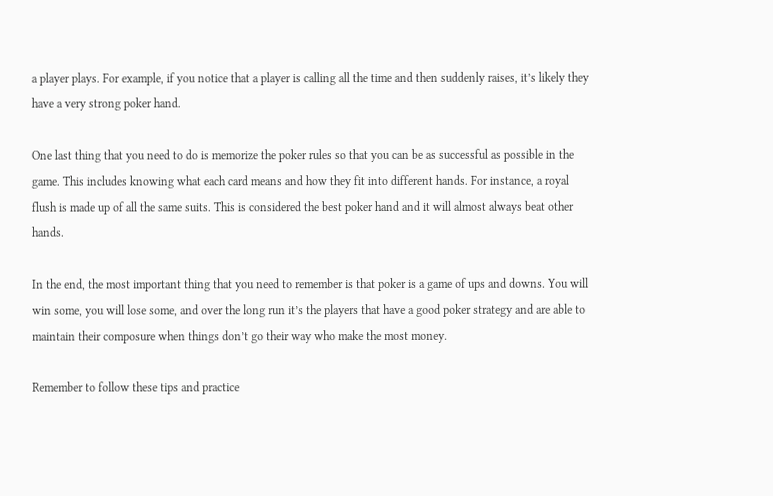a player plays. For example, if you notice that a player is calling all the time and then suddenly raises, it’s likely they have a very strong poker hand.

One last thing that you need to do is memorize the poker rules so that you can be as successful as possible in the game. This includes knowing what each card means and how they fit into different hands. For instance, a royal flush is made up of all the same suits. This is considered the best poker hand and it will almost always beat other hands.

In the end, the most important thing that you need to remember is that poker is a game of ups and downs. You will win some, you will lose some, and over the long run it’s the players that have a good poker strategy and are able to maintain their composure when things don’t go their way who make the most money.

Remember to follow these tips and practice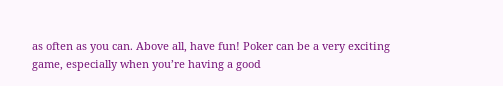as often as you can. Above all, have fun! Poker can be a very exciting game, especially when you’re having a good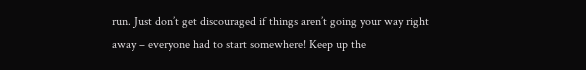run. Just don’t get discouraged if things aren’t going your way right away – everyone had to start somewhere! Keep up the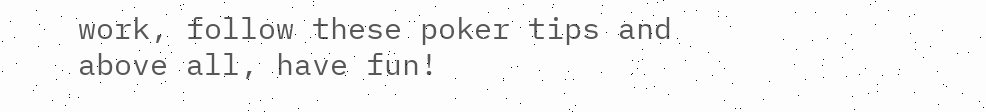work, follow these poker tips and above all, have fun!